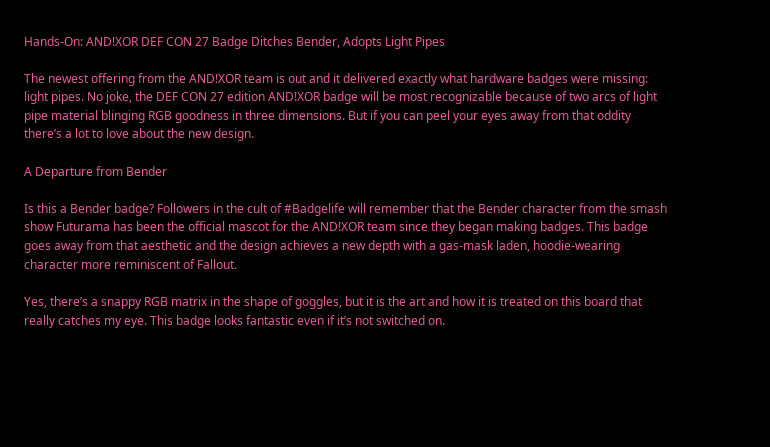Hands-On: AND!XOR DEF CON 27 Badge Ditches Bender, Adopts Light Pipes

The newest offering from the AND!XOR team is out and it delivered exactly what hardware badges were missing: light pipes. No joke, the DEF CON 27 edition AND!XOR badge will be most recognizable because of two arcs of light pipe material blinging RGB goodness in three dimensions. But if you can peel your eyes away from that oddity there’s a lot to love about the new design.

A Departure from Bender

Is this a Bender badge? Followers in the cult of #Badgelife will remember that the Bender character from the smash show Futurama has been the official mascot for the AND!XOR team since they began making badges. This badge goes away from that aesthetic and the design achieves a new depth with a gas-mask laden, hoodie-wearing character more reminiscent of Fallout.

Yes, there’s a snappy RGB matrix in the shape of goggles, but it is the art and how it is treated on this board that really catches my eye. This badge looks fantastic even if it’s not switched on.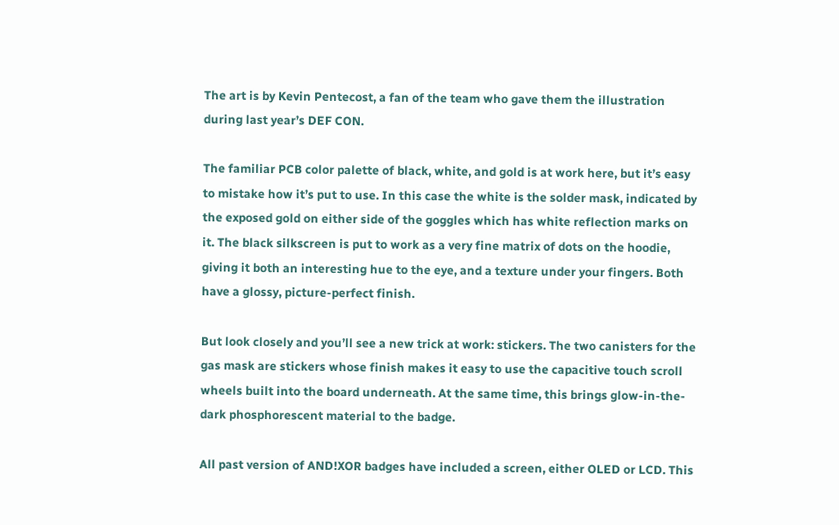The art is by Kevin Pentecost, a fan of the team who gave them the illustration during last year’s DEF CON.

The familiar PCB color palette of black, white, and gold is at work here, but it’s easy to mistake how it’s put to use. In this case the white is the solder mask, indicated by the exposed gold on either side of the goggles which has white reflection marks on it. The black silkscreen is put to work as a very fine matrix of dots on the hoodie, giving it both an interesting hue to the eye, and a texture under your fingers. Both have a glossy, picture-perfect finish.

But look closely and you’ll see a new trick at work: stickers. The two canisters for the gas mask are stickers whose finish makes it easy to use the capacitive touch scroll wheels built into the board underneath. At the same time, this brings glow-in-the-dark phosphorescent material to the badge.

All past version of AND!XOR badges have included a screen, either OLED or LCD. This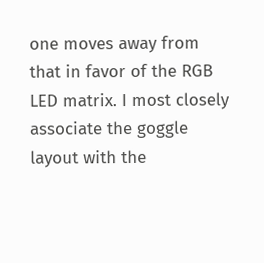one moves away from that in favor of the RGB LED matrix. I most closely associate the goggle layout with the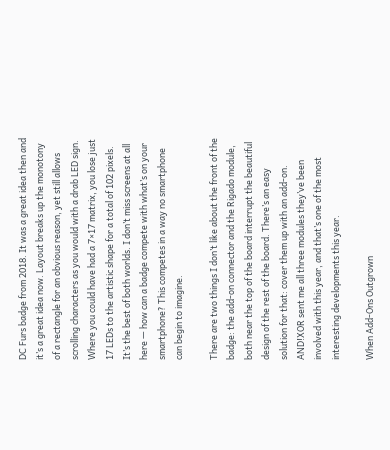DC Furs badge from 2018. It was a great idea then and it’s a great idea now. Layout breaks up the monotony of a rectangle for an obvious reason, yet still allows scrolling characters as you would with a drab LED sign. Where you could have had a 7×17 matrix, you lose just 17 LEDs to the artistic shape for a total of 102 pixels. It’s the best of both worlds. I don’t miss screens at all here — how can a badge compete with what’s on your smartphone? This competes in a way no smartphone can begin to imagine.

There are two things I don’t like about the front of the badge: the add-on connector and the Rigado module, both near the top of the board interrupt the beautiful design of the rest of the board. There’s an easy solution for that: cover them up with an add-on. AND!XOR sent me all three modules they’ve been involved with this year, and that’s one of the most interesting developments this year.

When Add-Ons Outgrown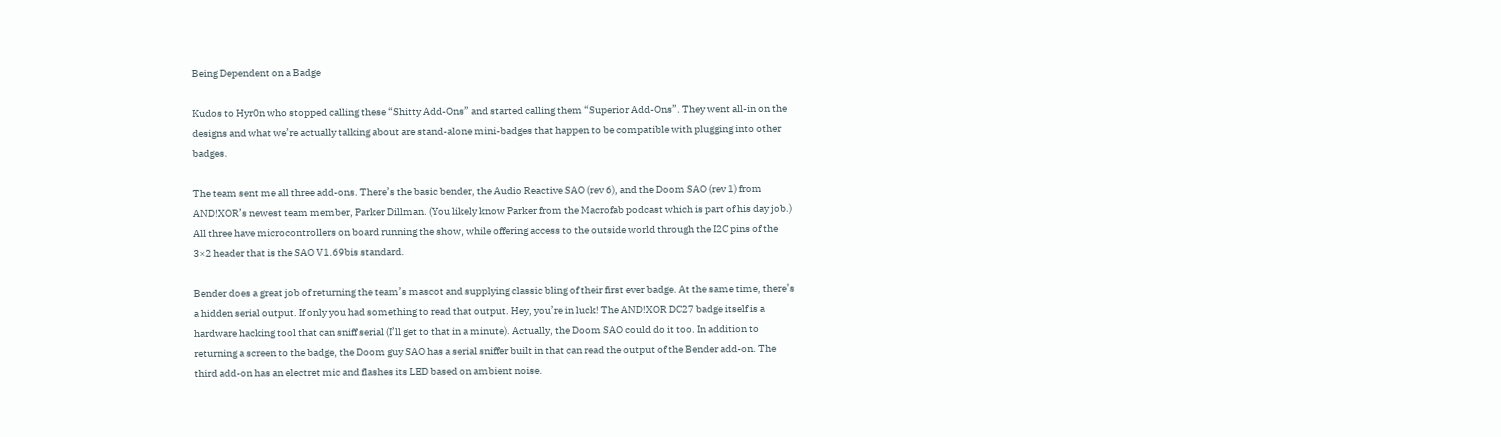Being Dependent on a Badge

Kudos to Hyr0n who stopped calling these “Shitty Add-Ons” and started calling them “Superior Add-Ons”. They went all-in on the designs and what we’re actually talking about are stand-alone mini-badges that happen to be compatible with plugging into other badges.

The team sent me all three add-ons. There’s the basic bender, the Audio Reactive SAO (rev 6), and the Doom SAO (rev 1) from AND!XOR’s newest team member, Parker Dillman. (You likely know Parker from the Macrofab podcast which is part of his day job.) All three have microcontrollers on board running the show, while offering access to the outside world through the I2C pins of the 3×2 header that is the SAO V1.69bis standard.

Bender does a great job of returning the team’s mascot and supplying classic bling of their first ever badge. At the same time, there’s a hidden serial output. If only you had something to read that output. Hey, you’re in luck! The AND!XOR DC27 badge itself is a hardware hacking tool that can sniff serial (I’ll get to that in a minute). Actually, the Doom SAO could do it too. In addition to returning a screen to the badge, the Doom guy SAO has a serial sniffer built in that can read the output of the Bender add-on. The third add-on has an electret mic and flashes its LED based on ambient noise.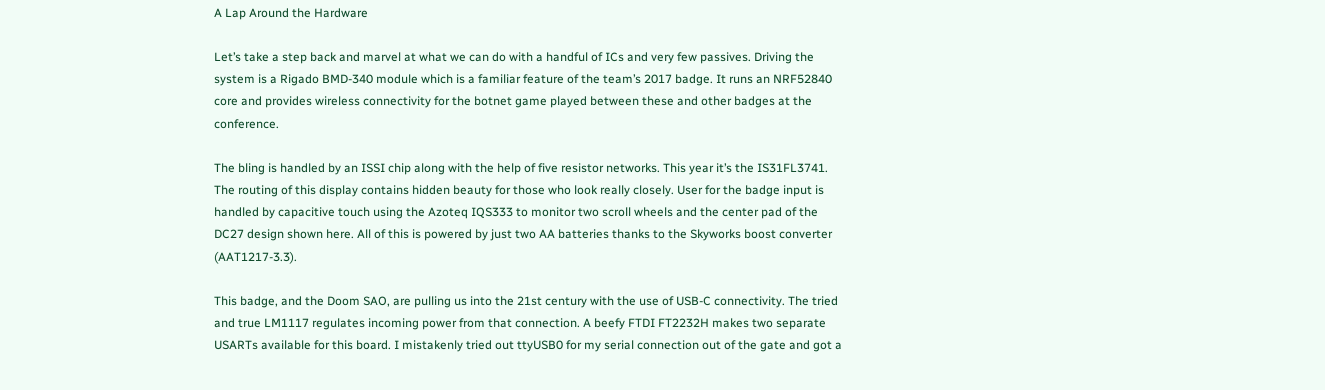A Lap Around the Hardware

Let’s take a step back and marvel at what we can do with a handful of ICs and very few passives. Driving the system is a Rigado BMD-340 module which is a familiar feature of the team’s 2017 badge. It runs an NRF52840 core and provides wireless connectivity for the botnet game played between these and other badges at the conference.

The bling is handled by an ISSI chip along with the help of five resistor networks. This year it’s the IS31FL3741. The routing of this display contains hidden beauty for those who look really closely. User for the badge input is handled by capacitive touch using the Azoteq IQS333 to monitor two scroll wheels and the center pad of the DC27 design shown here. All of this is powered by just two AA batteries thanks to the Skyworks boost converter (AAT1217-3.3).

This badge, and the Doom SAO, are pulling us into the 21st century with the use of USB-C connectivity. The tried and true LM1117 regulates incoming power from that connection. A beefy FTDI FT2232H makes two separate USARTs available for this board. I mistakenly tried out ttyUSB0 for my serial connection out of the gate and got a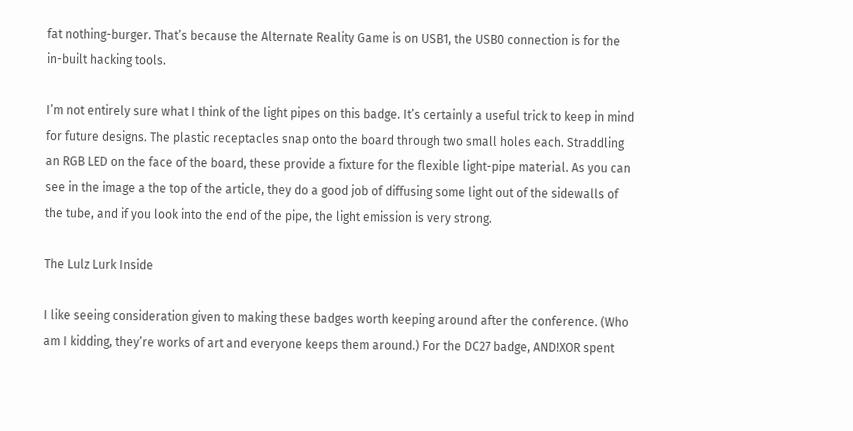fat nothing-burger. That’s because the Alternate Reality Game is on USB1, the USB0 connection is for the in-built hacking tools.

I’m not entirely sure what I think of the light pipes on this badge. It’s certainly a useful trick to keep in mind for future designs. The plastic receptacles snap onto the board through two small holes each. Straddling an RGB LED on the face of the board, these provide a fixture for the flexible light-pipe material. As you can see in the image a the top of the article, they do a good job of diffusing some light out of the sidewalls of the tube, and if you look into the end of the pipe, the light emission is very strong.

The Lulz Lurk Inside

I like seeing consideration given to making these badges worth keeping around after the conference. (Who am I kidding, they’re works of art and everyone keeps them around.) For the DC27 badge, AND!XOR spent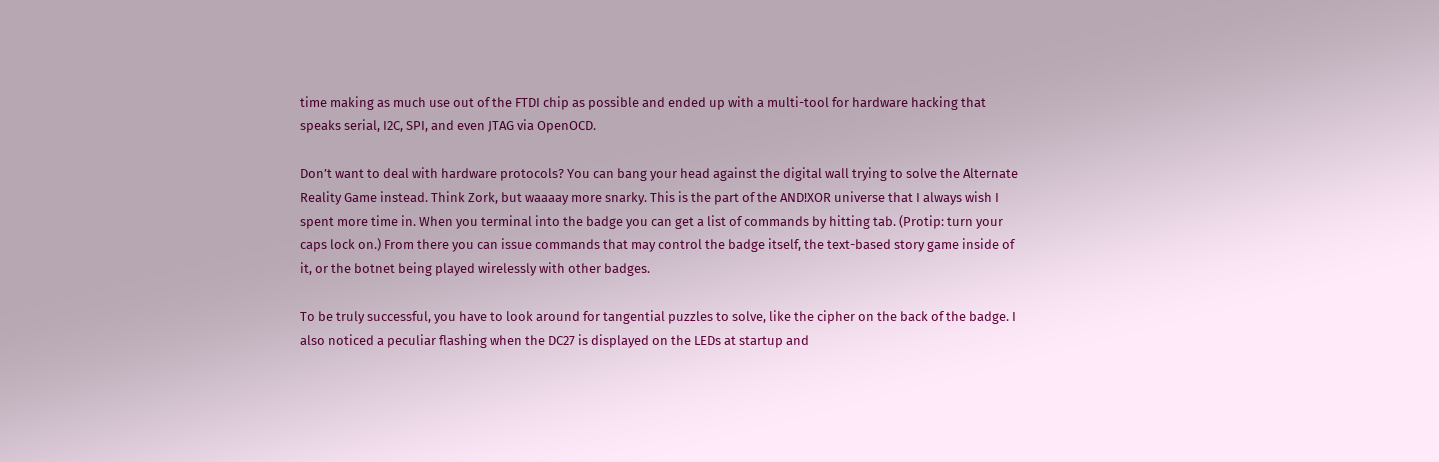time making as much use out of the FTDI chip as possible and ended up with a multi-tool for hardware hacking that speaks serial, I2C, SPI, and even JTAG via OpenOCD.

Don’t want to deal with hardware protocols? You can bang your head against the digital wall trying to solve the Alternate Reality Game instead. Think Zork, but waaaay more snarky. This is the part of the AND!XOR universe that I always wish I spent more time in. When you terminal into the badge you can get a list of commands by hitting tab. (Protip: turn your caps lock on.) From there you can issue commands that may control the badge itself, the text-based story game inside of it, or the botnet being played wirelessly with other badges.

To be truly successful, you have to look around for tangential puzzles to solve, like the cipher on the back of the badge. I also noticed a peculiar flashing when the DC27 is displayed on the LEDs at startup and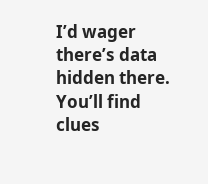I’d wager there’s data hidden there. You’ll find clues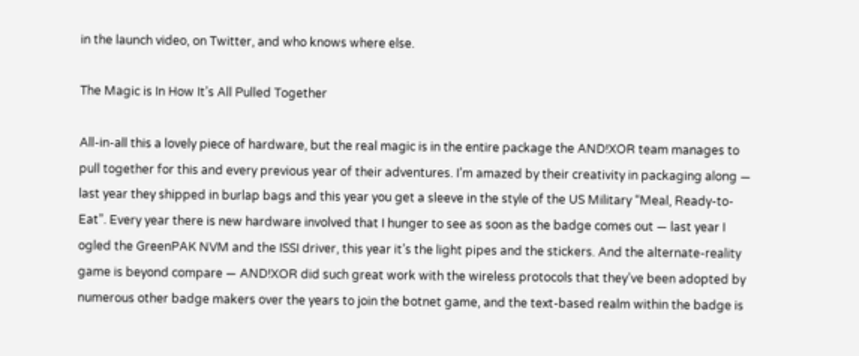in the launch video, on Twitter, and who knows where else.

The Magic is In How It’s All Pulled Together

All-in-all this a lovely piece of hardware, but the real magic is in the entire package the AND!XOR team manages to pull together for this and every previous year of their adventures. I’m amazed by their creativity in packaging along — last year they shipped in burlap bags and this year you get a sleeve in the style of the US Military “Meal, Ready-to-Eat”. Every year there is new hardware involved that I hunger to see as soon as the badge comes out — last year I ogled the GreenPAK NVM and the ISSI driver, this year it’s the light pipes and the stickers. And the alternate-reality game is beyond compare — AND!XOR did such great work with the wireless protocols that they’ve been adopted by numerous other badge makers over the years to join the botnet game, and the text-based realm within the badge is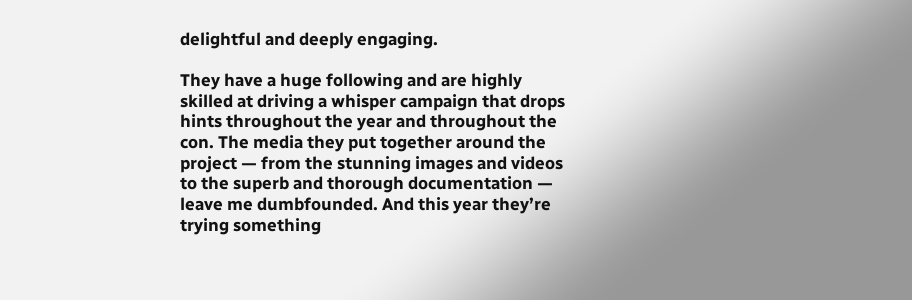delightful and deeply engaging.

They have a huge following and are highly skilled at driving a whisper campaign that drops hints throughout the year and throughout the con. The media they put together around the project — from the stunning images and videos to the superb and thorough documentation — leave me dumbfounded. And this year they’re trying something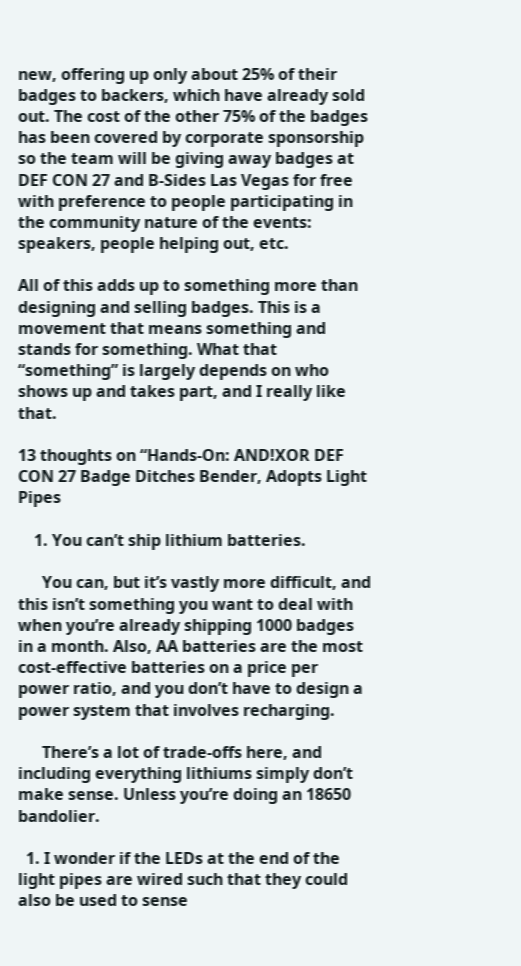new, offering up only about 25% of their badges to backers, which have already sold out. The cost of the other 75% of the badges has been covered by corporate sponsorship so the team will be giving away badges at DEF CON 27 and B-Sides Las Vegas for free with preference to people participating in the community nature of the events: speakers, people helping out, etc.

All of this adds up to something more than designing and selling badges. This is a movement that means something and stands for something. What that “something” is largely depends on who shows up and takes part, and I really like that.

13 thoughts on “Hands-On: AND!XOR DEF CON 27 Badge Ditches Bender, Adopts Light Pipes

    1. You can’t ship lithium batteries.

      You can, but it’s vastly more difficult, and this isn’t something you want to deal with when you’re already shipping 1000 badges in a month. Also, AA batteries are the most cost-effective batteries on a price per power ratio, and you don’t have to design a power system that involves recharging.

      There’s a lot of trade-offs here, and including everything lithiums simply don’t make sense. Unless you’re doing an 18650 bandolier.

  1. I wonder if the LEDs at the end of the light pipes are wired such that they could also be used to sense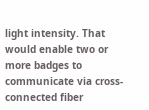light intensity. That would enable two or more badges to communicate via cross-connected fiber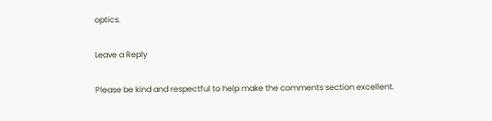optics.

Leave a Reply

Please be kind and respectful to help make the comments section excellent.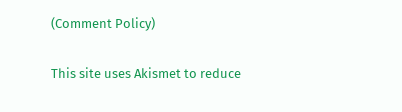(Comment Policy)

This site uses Akismet to reduce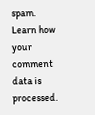spam. Learn how your comment data is processed.